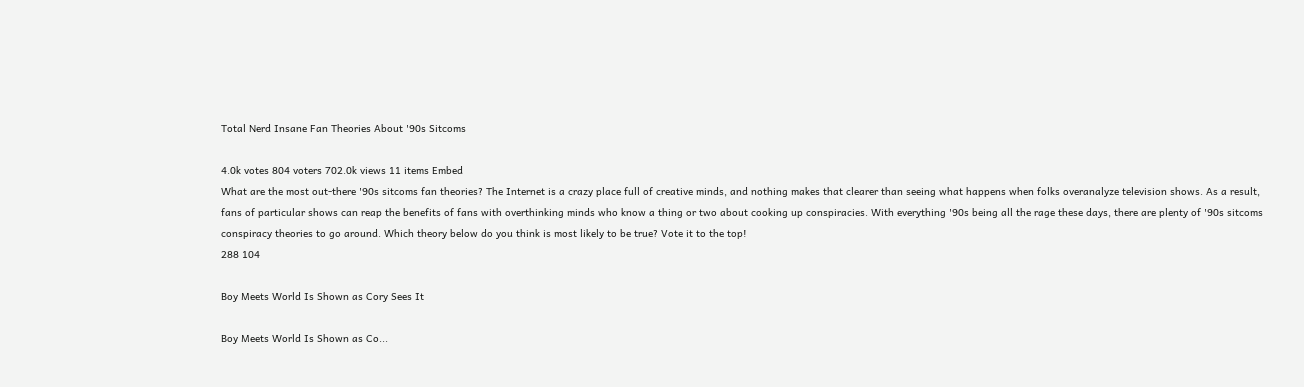Total Nerd Insane Fan Theories About '90s Sitcoms

4.0k votes 804 voters 702.0k views 11 items Embed
What are the most out-there '90s sitcoms fan theories? The Internet is a crazy place full of creative minds, and nothing makes that clearer than seeing what happens when folks overanalyze television shows. As a result, fans of particular shows can reap the benefits of fans with overthinking minds who know a thing or two about cooking up conspiracies. With everything '90s being all the rage these days, there are plenty of '90s sitcoms conspiracy theories to go around. Which theory below do you think is most likely to be true? Vote it to the top!
288 104

Boy Meets World Is Shown as Cory Sees It

Boy Meets World Is Shown as Co...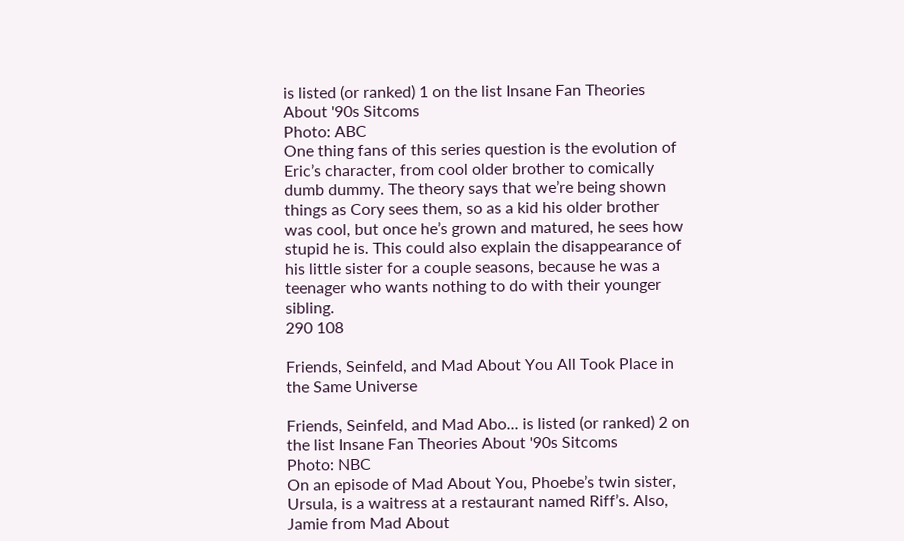is listed (or ranked) 1 on the list Insane Fan Theories About '90s Sitcoms
Photo: ABC
One thing fans of this series question is the evolution of Eric’s character, from cool older brother to comically dumb dummy. The theory says that we’re being shown things as Cory sees them, so as a kid his older brother was cool, but once he’s grown and matured, he sees how stupid he is. This could also explain the disappearance of his little sister for a couple seasons, because he was a teenager who wants nothing to do with their younger sibling.
290 108

Friends, Seinfeld, and Mad About You All Took Place in the Same Universe

Friends, Seinfeld, and Mad Abo... is listed (or ranked) 2 on the list Insane Fan Theories About '90s Sitcoms
Photo: NBC
On an episode of Mad About You, Phoebe’s twin sister, Ursula, is a waitress at a restaurant named Riff’s. Also, Jamie from Mad About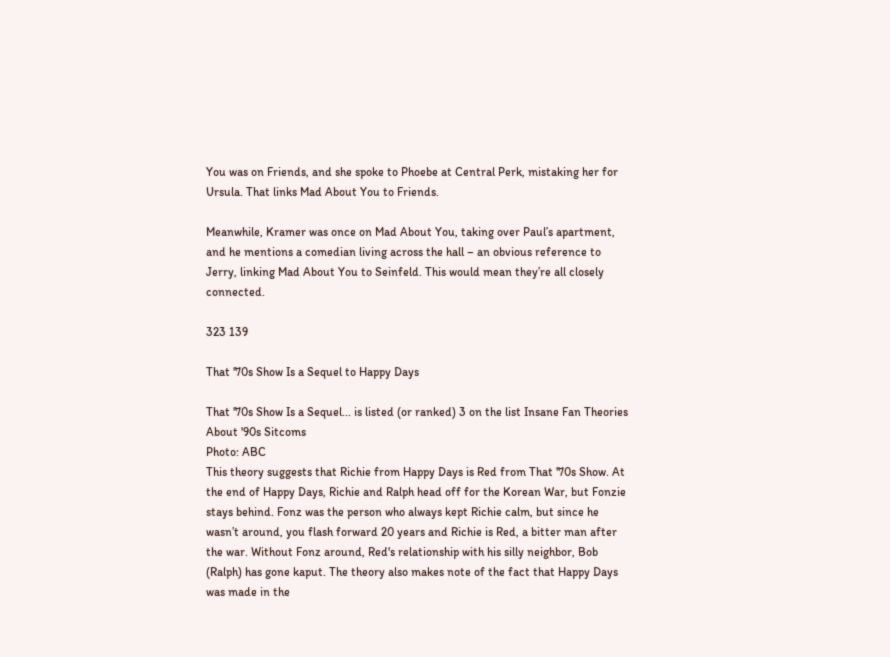You was on Friends, and she spoke to Phoebe at Central Perk, mistaking her for Ursula. That links Mad About You to Friends.

Meanwhile, Kramer was once on Mad About You, taking over Paul’s apartment, and he mentions a comedian living across the hall – an obvious reference to Jerry, linking Mad About You to Seinfeld. This would mean they’re all closely connected.

323 139

That '70s Show Is a Sequel to Happy Days

That '70s Show Is a Sequel... is listed (or ranked) 3 on the list Insane Fan Theories About '90s Sitcoms
Photo: ABC
This theory suggests that Richie from Happy Days is Red from That '70s Show. At the end of Happy Days, Richie and Ralph head off for the Korean War, but Fonzie stays behind. Fonz was the person who always kept Richie calm, but since he wasn’t around, you flash forward 20 years and Richie is Red, a bitter man after the war. Without Fonz around, Red's relationship with his silly neighbor, Bob (Ralph) has gone kaput. The theory also makes note of the fact that Happy Days was made in the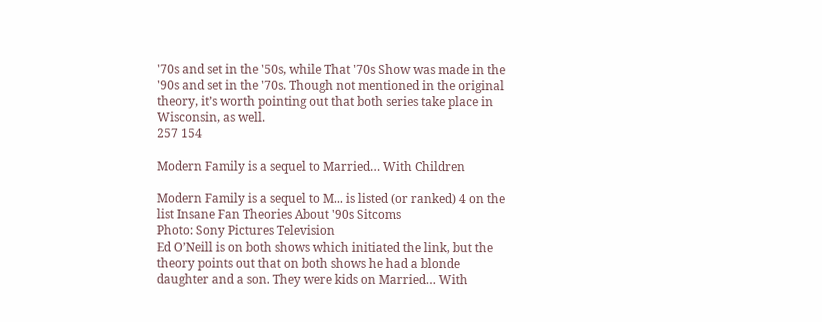'70s and set in the '50s, while That '70s Show was made in the '90s and set in the '70s. Though not mentioned in the original theory, it’s worth pointing out that both series take place in Wisconsin, as well.
257 154

Modern Family is a sequel to Married… With Children

Modern Family is a sequel to M... is listed (or ranked) 4 on the list Insane Fan Theories About '90s Sitcoms
Photo: Sony Pictures Television
Ed O’Neill is on both shows which initiated the link, but the theory points out that on both shows he had a blonde daughter and a son. They were kids on Married… With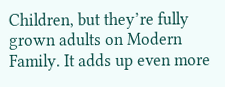Children, but they’re fully grown adults on Modern Family. It adds up even more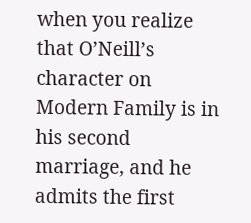when you realize that O’Neill’s character on Modern Family is in his second marriage, and he admits the first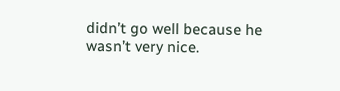didn’t go well because he wasn’t very nice.